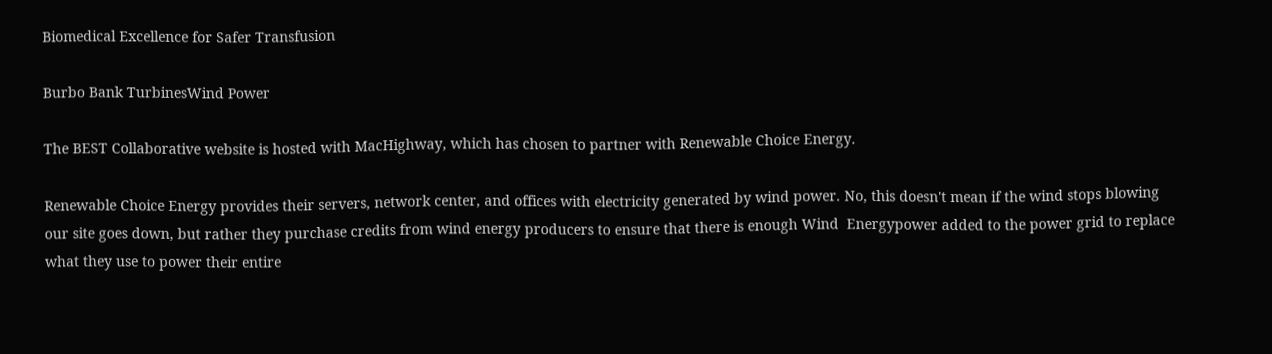Biomedical Excellence for Safer Transfusion

Burbo Bank TurbinesWind Power

The BEST Collaborative website is hosted with MacHighway, which has chosen to partner with Renewable Choice Energy.

Renewable Choice Energy provides their servers, network center, and offices with electricity generated by wind power. No, this doesn't mean if the wind stops blowing our site goes down, but rather they purchase credits from wind energy producers to ensure that there is enough Wind  Energypower added to the power grid to replace what they use to power their entire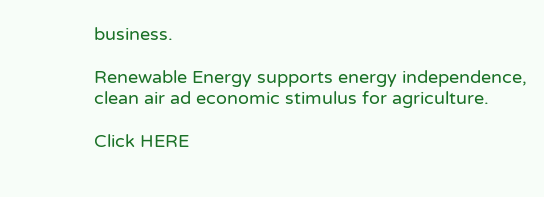business.

Renewable Energy supports energy independence, clean air ad economic stimulus for agriculture.

Click HERE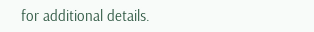for additional details.